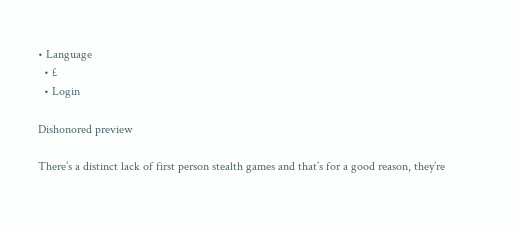• Language
  • £
  • Login

Dishonored preview

There’s a distinct lack of first person stealth games and that’s for a good reason, they’re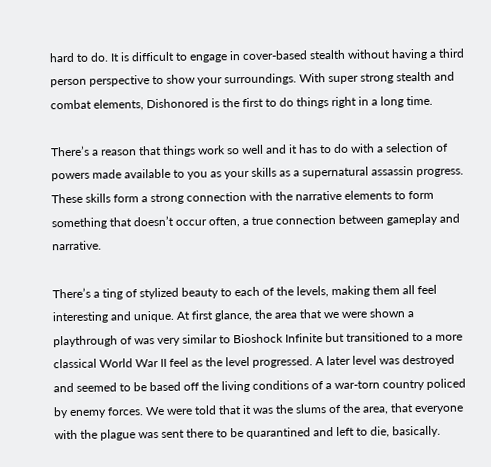hard to do. It is difficult to engage in cover-based stealth without having a third person perspective to show your surroundings. With super strong stealth and combat elements, Dishonored is the first to do things right in a long time.

There’s a reason that things work so well and it has to do with a selection of powers made available to you as your skills as a supernatural assassin progress. These skills form a strong connection with the narrative elements to form something that doesn’t occur often, a true connection between gameplay and narrative.

There’s a ting of stylized beauty to each of the levels, making them all feel interesting and unique. At first glance, the area that we were shown a playthrough of was very similar to Bioshock Infinite but transitioned to a more classical World War II feel as the level progressed. A later level was destroyed and seemed to be based off the living conditions of a war-torn country policed by enemy forces. We were told that it was the slums of the area, that everyone with the plague was sent there to be quarantined and left to die, basically.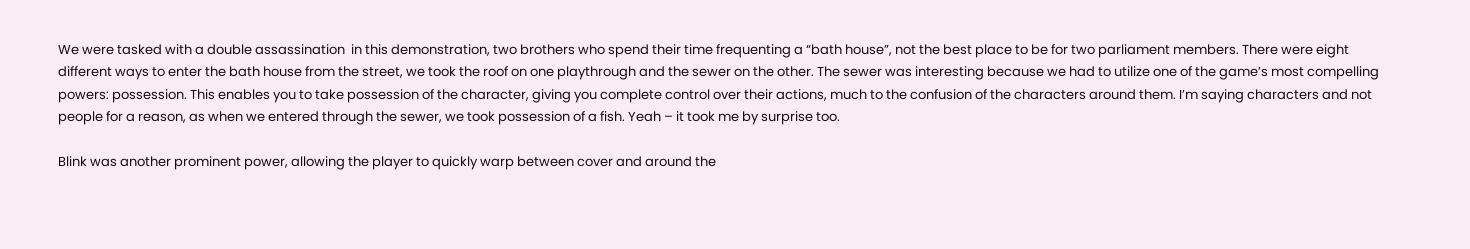We were tasked with a double assassination  in this demonstration, two brothers who spend their time frequenting a “bath house”, not the best place to be for two parliament members. There were eight different ways to enter the bath house from the street, we took the roof on one playthrough and the sewer on the other. The sewer was interesting because we had to utilize one of the game’s most compelling powers: possession. This enables you to take possession of the character, giving you complete control over their actions, much to the confusion of the characters around them. I’m saying characters and not people for a reason, as when we entered through the sewer, we took possession of a fish. Yeah – it took me by surprise too.

Blink was another prominent power, allowing the player to quickly warp between cover and around the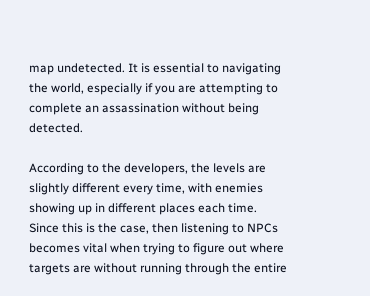map undetected. It is essential to navigating the world, especially if you are attempting to complete an assassination without being detected.

According to the developers, the levels are slightly different every time, with enemies showing up in different places each time. Since this is the case, then listening to NPCs becomes vital when trying to figure out where targets are without running through the entire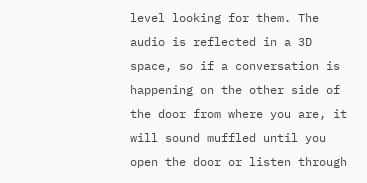level looking for them. The audio is reflected in a 3D space, so if a conversation is happening on the other side of the door from where you are, it will sound muffled until you open the door or listen through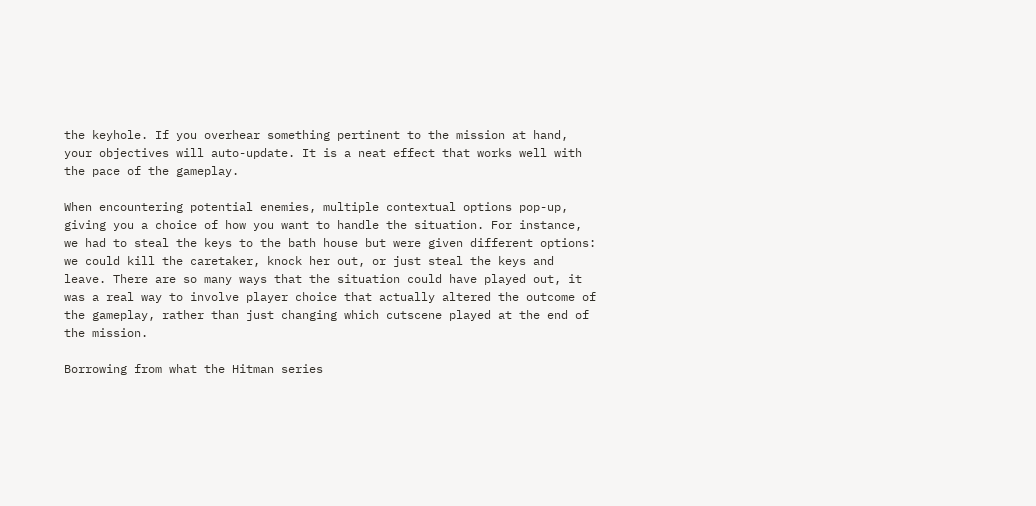the keyhole. If you overhear something pertinent to the mission at hand, your objectives will auto-update. It is a neat effect that works well with the pace of the gameplay.

When encountering potential enemies, multiple contextual options pop-up, giving you a choice of how you want to handle the situation. For instance, we had to steal the keys to the bath house but were given different options: we could kill the caretaker, knock her out, or just steal the keys and leave. There are so many ways that the situation could have played out, it was a real way to involve player choice that actually altered the outcome of the gameplay, rather than just changing which cutscene played at the end of the mission.

Borrowing from what the Hitman series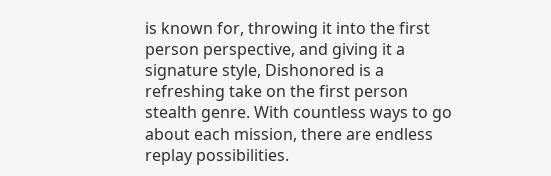is known for, throwing it into the first person perspective, and giving it a signature style, Dishonored is a refreshing take on the first person stealth genre. With countless ways to go about each mission, there are endless replay possibilities.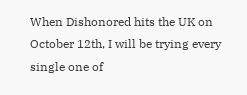When Dishonored hits the UK on October 12th, I will be trying every single one of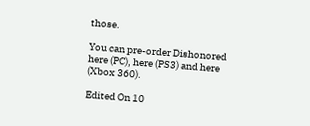those.

You can pre-order Dishonored here (PC), here (PS3) and here (Xbox 360).

Edited On 10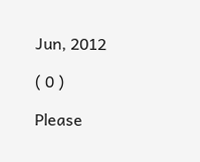Jun, 2012

( 0 )

Please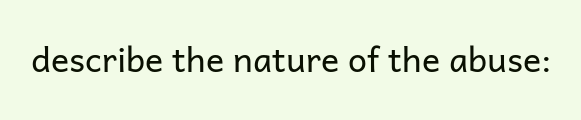describe the nature of the abuse: